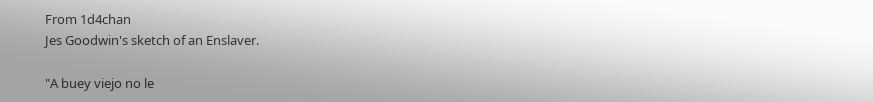From 1d4chan
Jes Goodwin's sketch of an Enslaver.

"A buey viejo no le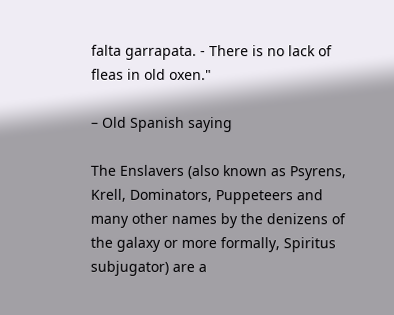falta garrapata. - There is no lack of fleas in old oxen."

– Old Spanish saying

The Enslavers (also known as Psyrens, Krell, Dominators, Puppeteers and many other names by the denizens of the galaxy or more formally, Spiritus subjugator) are a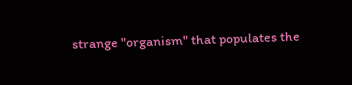strange "organism" that populates the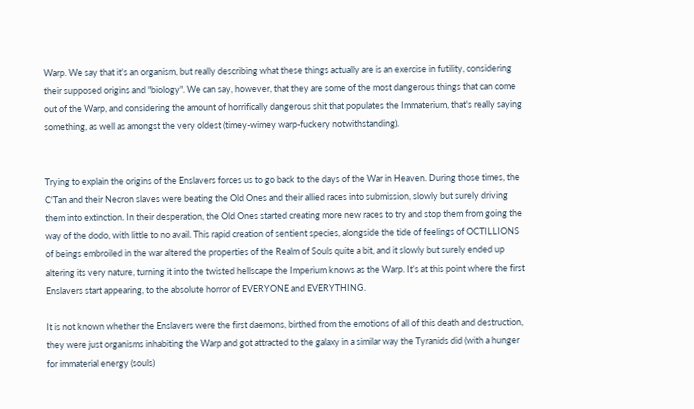Warp. We say that it's an organism, but really describing what these things actually are is an exercise in futility, considering their supposed origins and "biology". We can say, however, that they are some of the most dangerous things that can come out of the Warp, and considering the amount of horrifically dangerous shit that populates the Immaterium, that's really saying something, as well as amongst the very oldest (timey-wimey warp-fuckery notwithstanding).


Trying to explain the origins of the Enslavers forces us to go back to the days of the War in Heaven. During those times, the C'Tan and their Necron slaves were beating the Old Ones and their allied races into submission, slowly but surely driving them into extinction. In their desperation, the Old Ones started creating more new races to try and stop them from going the way of the dodo, with little to no avail. This rapid creation of sentient species, alongside the tide of feelings of OCTILLIONS of beings embroiled in the war altered the properties of the Realm of Souls quite a bit, and it slowly but surely ended up altering its very nature, turning it into the twisted hellscape the Imperium knows as the Warp. It's at this point where the first Enslavers start appearing, to the absolute horror of EVERYONE and EVERYTHING.

It is not known whether the Enslavers were the first daemons, birthed from the emotions of all of this death and destruction, they were just organisms inhabiting the Warp and got attracted to the galaxy in a similar way the Tyranids did (with a hunger for immaterial energy (souls)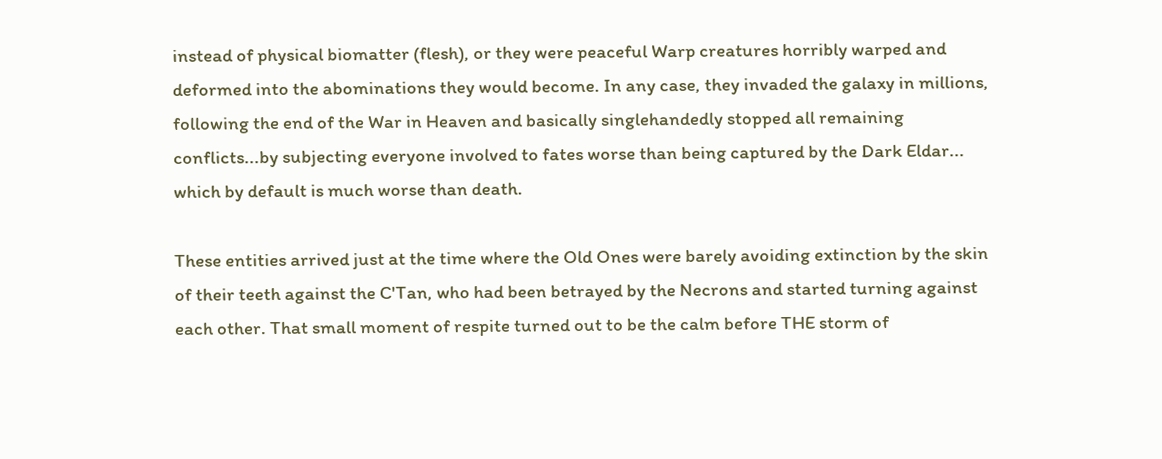instead of physical biomatter (flesh), or they were peaceful Warp creatures horribly warped and deformed into the abominations they would become. In any case, they invaded the galaxy in millions, following the end of the War in Heaven and basically singlehandedly stopped all remaining conflicts...by subjecting everyone involved to fates worse than being captured by the Dark Eldar... which by default is much worse than death.

These entities arrived just at the time where the Old Ones were barely avoiding extinction by the skin of their teeth against the C'Tan, who had been betrayed by the Necrons and started turning against each other. That small moment of respite turned out to be the calm before THE storm of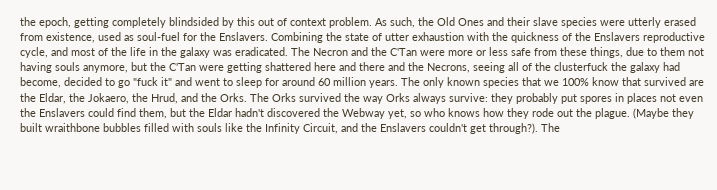the epoch, getting completely blindsided by this out of context problem. As such, the Old Ones and their slave species were utterly erased from existence, used as soul-fuel for the Enslavers. Combining the state of utter exhaustion with the quickness of the Enslavers reproductive cycle, and most of the life in the galaxy was eradicated. The Necron and the C'Tan were more or less safe from these things, due to them not having souls anymore, but the C'Tan were getting shattered here and there and the Necrons, seeing all of the clusterfuck the galaxy had become, decided to go "fuck it" and went to sleep for around 60 million years. The only known species that we 100% know that survived are the Eldar, the Jokaero, the Hrud, and the Orks. The Orks survived the way Orks always survive: they probably put spores in places not even the Enslavers could find them, but the Eldar hadn't discovered the Webway yet, so who knows how they rode out the plague. (Maybe they built wraithbone bubbles filled with souls like the Infinity Circuit, and the Enslavers couldn't get through?). The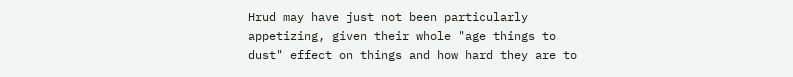Hrud may have just not been particularly appetizing, given their whole "age things to dust" effect on things and how hard they are to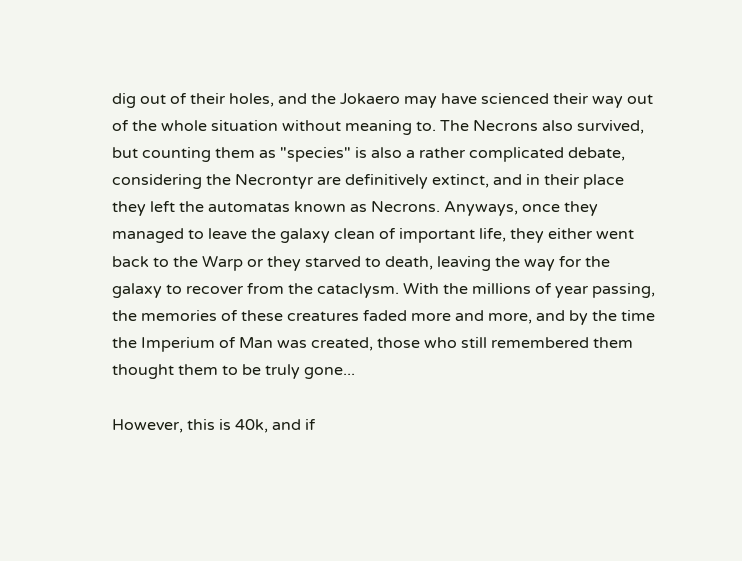dig out of their holes, and the Jokaero may have scienced their way out of the whole situation without meaning to. The Necrons also survived, but counting them as "species" is also a rather complicated debate, considering the Necrontyr are definitively extinct, and in their place they left the automatas known as Necrons. Anyways, once they managed to leave the galaxy clean of important life, they either went back to the Warp or they starved to death, leaving the way for the galaxy to recover from the cataclysm. With the millions of year passing, the memories of these creatures faded more and more, and by the time the Imperium of Man was created, those who still remembered them thought them to be truly gone...

However, this is 40k, and if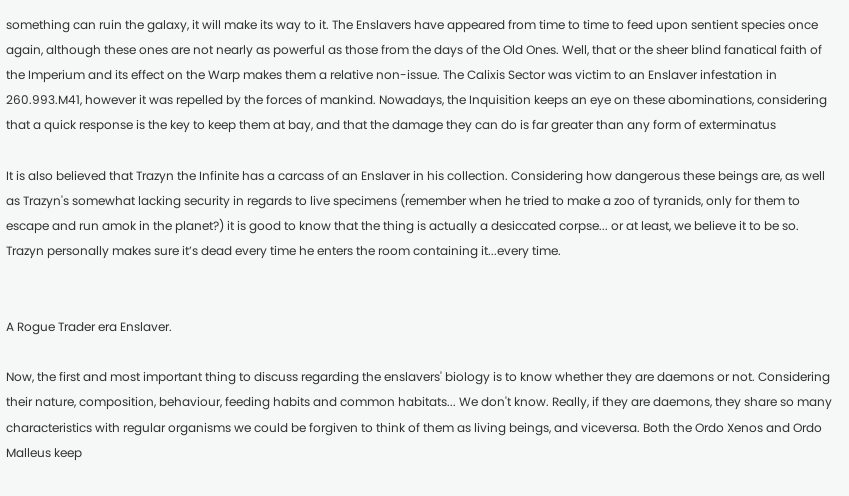something can ruin the galaxy, it will make its way to it. The Enslavers have appeared from time to time to feed upon sentient species once again, although these ones are not nearly as powerful as those from the days of the Old Ones. Well, that or the sheer blind fanatical faith of the Imperium and its effect on the Warp makes them a relative non-issue. The Calixis Sector was victim to an Enslaver infestation in 260.993.M41, however it was repelled by the forces of mankind. Nowadays, the Inquisition keeps an eye on these abominations, considering that a quick response is the key to keep them at bay, and that the damage they can do is far greater than any form of exterminatus

It is also believed that Trazyn the Infinite has a carcass of an Enslaver in his collection. Considering how dangerous these beings are, as well as Trazyn's somewhat lacking security in regards to live specimens (remember when he tried to make a zoo of tyranids, only for them to escape and run amok in the planet?) it is good to know that the thing is actually a desiccated corpse... or at least, we believe it to be so. Trazyn personally makes sure it’s dead every time he enters the room containing it...every time.


A Rogue Trader era Enslaver.

Now, the first and most important thing to discuss regarding the enslavers' biology is to know whether they are daemons or not. Considering their nature, composition, behaviour, feeding habits and common habitats... We don't know. Really, if they are daemons, they share so many characteristics with regular organisms we could be forgiven to think of them as living beings, and viceversa. Both the Ordo Xenos and Ordo Malleus keep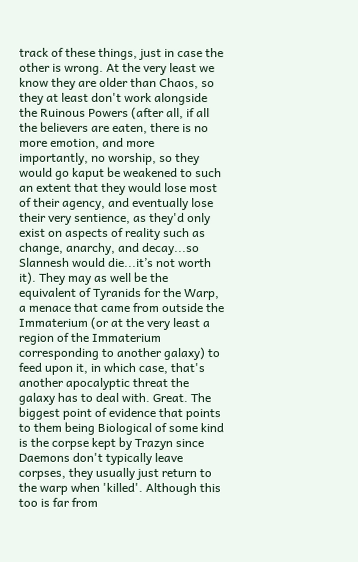track of these things, just in case the other is wrong. At the very least we know they are older than Chaos, so they at least don't work alongside the Ruinous Powers (after all, if all the believers are eaten, there is no more emotion, and more importantly, no worship, so they would go kaput be weakened to such an extent that they would lose most of their agency, and eventually lose their very sentience, as they'd only exist on aspects of reality such as change, anarchy, and decay...so Slannesh would die...it’s not worth it). They may as well be the equivalent of Tyranids for the Warp, a menace that came from outside the Immaterium (or at the very least a region of the Immaterium corresponding to another galaxy) to feed upon it, in which case, that's another apocalyptic threat the galaxy has to deal with. Great. The biggest point of evidence that points to them being Biological of some kind is the corpse kept by Trazyn since Daemons don't typically leave corpses, they usually just return to the warp when 'killed'. Although this too is far from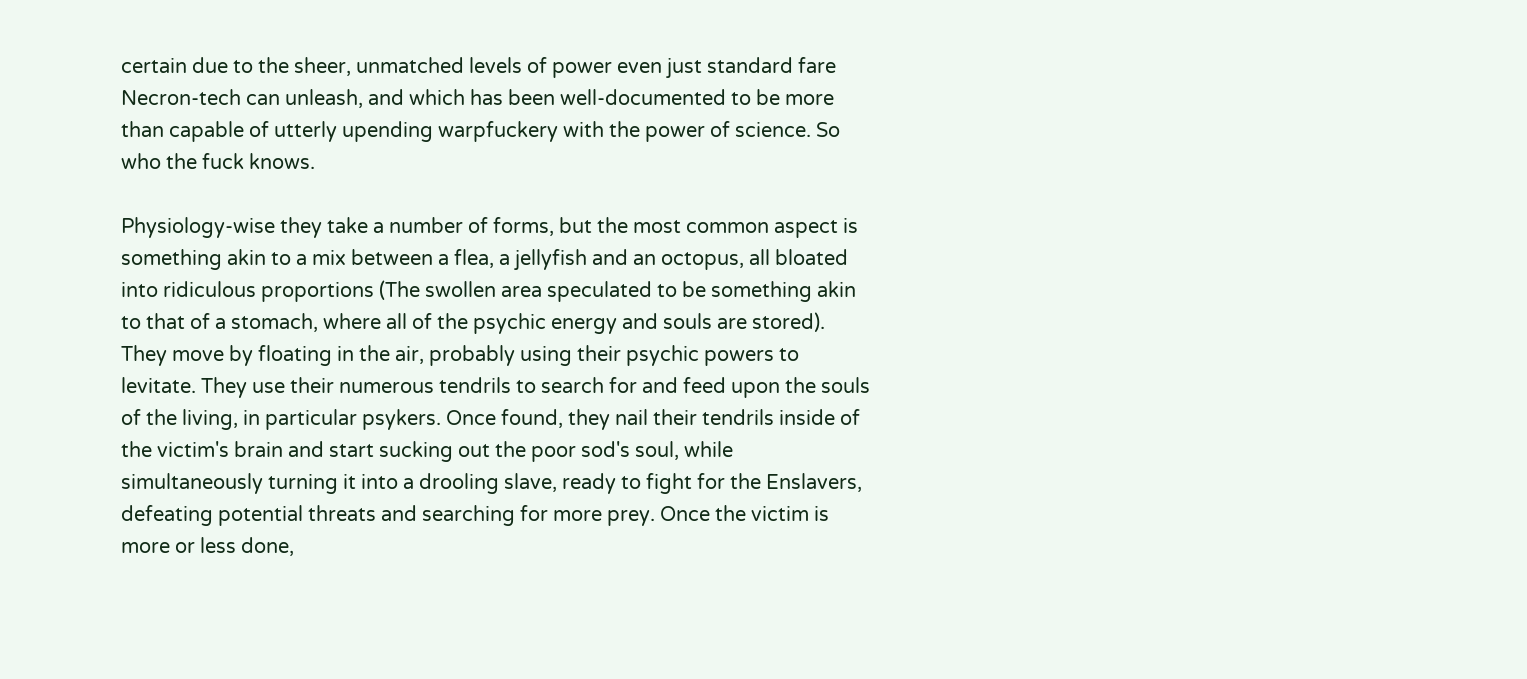certain due to the sheer, unmatched levels of power even just standard fare Necron-tech can unleash, and which has been well-documented to be more than capable of utterly upending warpfuckery with the power of science. So who the fuck knows.

Physiology-wise they take a number of forms, but the most common aspect is something akin to a mix between a flea, a jellyfish and an octopus, all bloated into ridiculous proportions (The swollen area speculated to be something akin to that of a stomach, where all of the psychic energy and souls are stored). They move by floating in the air, probably using their psychic powers to levitate. They use their numerous tendrils to search for and feed upon the souls of the living, in particular psykers. Once found, they nail their tendrils inside of the victim's brain and start sucking out the poor sod's soul, while simultaneously turning it into a drooling slave, ready to fight for the Enslavers, defeating potential threats and searching for more prey. Once the victim is more or less done,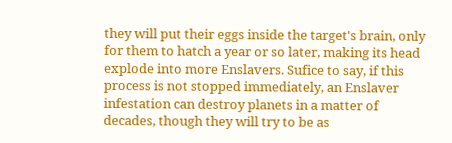they will put their eggs inside the target's brain, only for them to hatch a year or so later, making its head explode into more Enslavers. Sufice to say, if this process is not stopped immediately, an Enslaver infestation can destroy planets in a matter of decades, though they will try to be as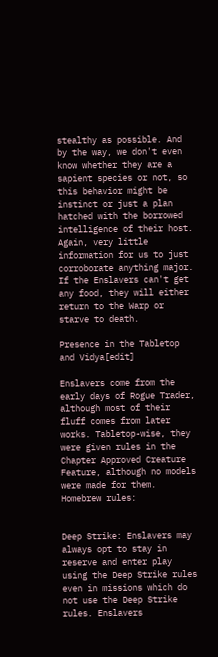stealthy as possible. And by the way, we don't even know whether they are a sapient species or not, so this behavior might be instinct or just a plan hatched with the borrowed intelligence of their host. Again, very little information for us to just corroborate anything major. If the Enslavers can't get any food, they will either return to the Warp or starve to death.

Presence in the Tabletop and Vidya[edit]

Enslavers come from the early days of Rogue Trader, although most of their fluff comes from later works. Tabletop-wise, they were given rules in the Chapter Approved Creature Feature, although no models were made for them. Homebrew rules:


Deep Strike: Enslavers may always opt to stay in reserve and enter play using the Deep Strike rules even in missions which do not use the Deep Strike rules. Enslavers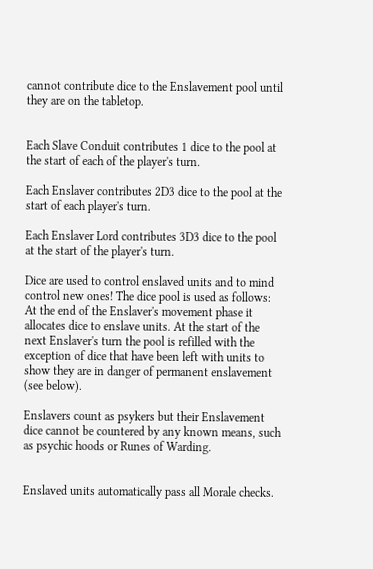cannot contribute dice to the Enslavement pool until they are on the tabletop.


Each Slave Conduit contributes 1 dice to the pool at the start of each of the player's turn.

Each Enslaver contributes 2D3 dice to the pool at the start of each player's turn.

Each Enslaver Lord contributes 3D3 dice to the pool at the start of the player's turn.

Dice are used to control enslaved units and to mind control new ones! The dice pool is used as follows: At the end of the Enslaver's movement phase it allocates dice to enslave units. At the start of the next Enslaver's turn the pool is refilled with the exception of dice that have been left with units to show they are in danger of permanent enslavement (see below).

Enslavers count as psykers but their Enslavement dice cannot be countered by any known means, such as psychic hoods or Runes of Warding.


Enslaved units automatically pass all Morale checks.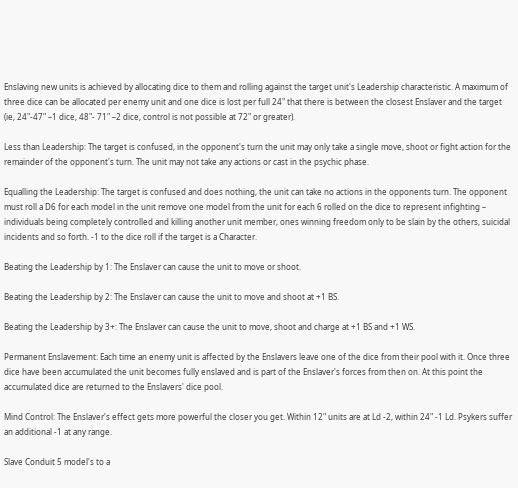Enslaving new units is achieved by allocating dice to them and rolling against the target unit's Leadership characteristic. A maximum of three dice can be allocated per enemy unit and one dice is lost per full 24" that there is between the closest Enslaver and the target (ie, 24"-47" –1 dice, 48"- 71" –2 dice, control is not possible at 72" or greater).

Less than Leadership: The target is confused, in the opponent's turn the unit may only take a single move, shoot or fight action for the remainder of the opponent's turn. The unit may not take any actions or cast in the psychic phase.

Equalling the Leadership: The target is confused and does nothing, the unit can take no actions in the opponents turn. The opponent must roll a D6 for each model in the unit remove one model from the unit for each 6 rolled on the dice to represent infighting – individuals being completely controlled and killing another unit member, ones winning freedom only to be slain by the others, suicidal incidents and so forth. -1 to the dice roll if the target is a Character.

Beating the Leadership by 1: The Enslaver can cause the unit to move or shoot.

Beating the Leadership by 2: The Enslaver can cause the unit to move and shoot at +1 BS.

Beating the Leadership by 3+: The Enslaver can cause the unit to move, shoot and charge at +1 BS and +1 WS.

Permanent Enslavement: Each time an enemy unit is affected by the Enslavers leave one of the dice from their pool with it. Once three dice have been accumulated the unit becomes fully enslaved and is part of the Enslaver's forces from then on. At this point the accumulated dice are returned to the Enslavers' dice pool.

Mind Control: The Enslaver's effect gets more powerful the closer you get. Within 12" units are at Ld -2, within 24" -1 Ld. Psykers suffer an additional -1 at any range.

Slave Conduit 5 model's to a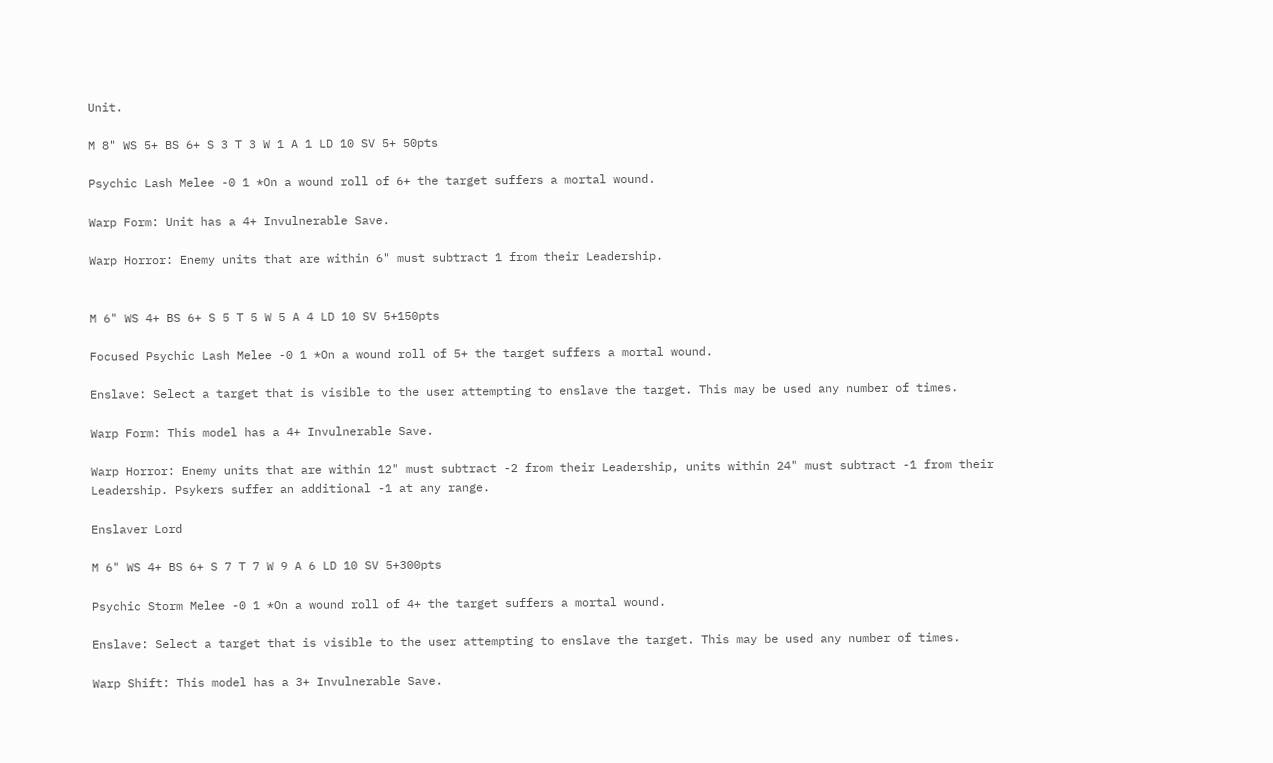Unit.

M 8" WS 5+ BS 6+ S 3 T 3 W 1 A 1 LD 10 SV 5+ 50pts

Psychic Lash Melee -0 1 *On a wound roll of 6+ the target suffers a mortal wound.

Warp Form: Unit has a 4+ Invulnerable Save.

Warp Horror: Enemy units that are within 6" must subtract 1 from their Leadership.


M 6" WS 4+ BS 6+ S 5 T 5 W 5 A 4 LD 10 SV 5+150pts

Focused Psychic Lash Melee -0 1 *On a wound roll of 5+ the target suffers a mortal wound.

Enslave: Select a target that is visible to the user attempting to enslave the target. This may be used any number of times.

Warp Form: This model has a 4+ Invulnerable Save.

Warp Horror: Enemy units that are within 12" must subtract -2 from their Leadership, units within 24" must subtract -1 from their Leadership. Psykers suffer an additional -1 at any range.

Enslaver Lord

M 6" WS 4+ BS 6+ S 7 T 7 W 9 A 6 LD 10 SV 5+300pts

Psychic Storm Melee -0 1 *On a wound roll of 4+ the target suffers a mortal wound.

Enslave: Select a target that is visible to the user attempting to enslave the target. This may be used any number of times.

Warp Shift: This model has a 3+ Invulnerable Save.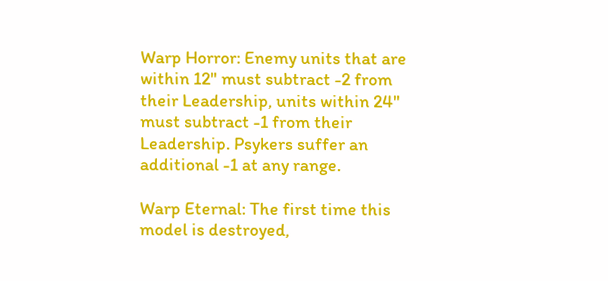Warp Horror: Enemy units that are within 12" must subtract -2 from their Leadership, units within 24" must subtract -1 from their Leadership. Psykers suffer an additional -1 at any range.

Warp Eternal: The first time this model is destroyed,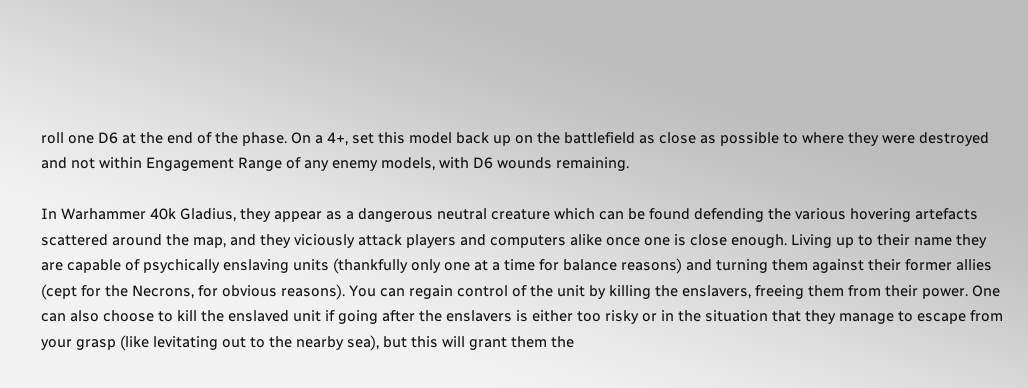roll one D6 at the end of the phase. On a 4+, set this model back up on the battlefield as close as possible to where they were destroyed and not within Engagement Range of any enemy models, with D6 wounds remaining.

In Warhammer 40k Gladius, they appear as a dangerous neutral creature which can be found defending the various hovering artefacts scattered around the map, and they viciously attack players and computers alike once one is close enough. Living up to their name they are capable of psychically enslaving units (thankfully only one at a time for balance reasons) and turning them against their former allies (cept for the Necrons, for obvious reasons). You can regain control of the unit by killing the enslavers, freeing them from their power. One can also choose to kill the enslaved unit if going after the enslavers is either too risky or in the situation that they manage to escape from your grasp (like levitating out to the nearby sea), but this will grant them the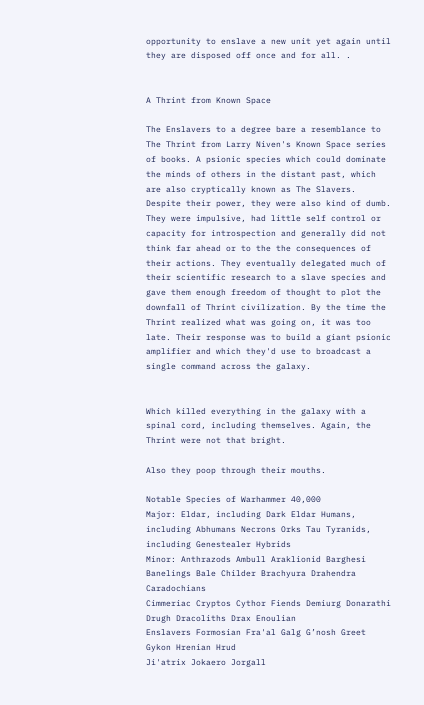opportunity to enslave a new unit yet again until they are disposed off once and for all. .


A Thrint from Known Space

The Enslavers to a degree bare a resemblance to The Thrint from Larry Niven's Known Space series of books. A psionic species which could dominate the minds of others in the distant past, which are also cryptically known as The Slavers. Despite their power, they were also kind of dumb. They were impulsive, had little self control or capacity for introspection and generally did not think far ahead or to the the consequences of their actions. They eventually delegated much of their scientific research to a slave species and gave them enough freedom of thought to plot the downfall of Thrint civilization. By the time the Thrint realized what was going on, it was too late. Their response was to build a giant psionic amplifier and which they'd use to broadcast a single command across the galaxy.


Which killed everything in the galaxy with a spinal cord, including themselves. Again, the Thrint were not that bright.

Also they poop through their mouths.

Notable Species of Warhammer 40,000
Major: Eldar, including Dark Eldar Humans, including Abhumans Necrons Orks Tau Tyranids, including Genestealer Hybrids
Minor: Anthrazods Ambull Araklionid Barghesi Banelings Bale Childer Brachyura Drahendra Caradochians
Cimmeriac Cryptos Cythor Fiends Demiurg Donarathi Drugh Dracoliths Drax Enoulian
Enslavers Formosian Fra'al Galg G’nosh Greet Gykon Hrenian Hrud
Ji'atrix Jokaero Jorgall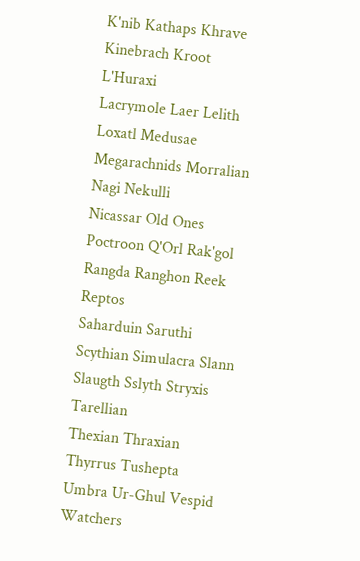K'nib Kathaps Khrave Kinebrach Kroot L'Huraxi
Lacrymole Laer Lelith Loxatl Medusae Megarachnids Morralian Nagi Nekulli
Nicassar Old Ones Poctroon Q'Orl Rak'gol Rangda Ranghon Reek Reptos
Saharduin Saruthi Scythian Simulacra Slann Slaugth Sslyth Stryxis Tarellian
Thexian Thraxian Thyrrus Tushepta Umbra Ur-Ghul Vespid Watchers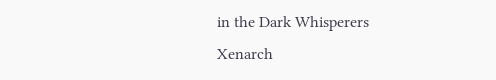in the Dark Whisperers
Xenarch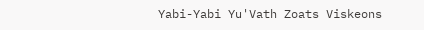Yabi-Yabi Yu'Vath Zoats Viskeons